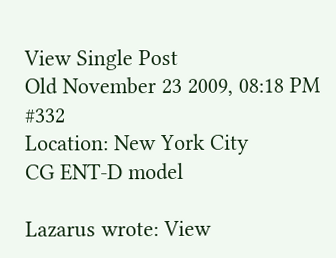View Single Post
Old November 23 2009, 08:18 PM   #332
Location: New York City
CG ENT-D model

Lazarus wrote: View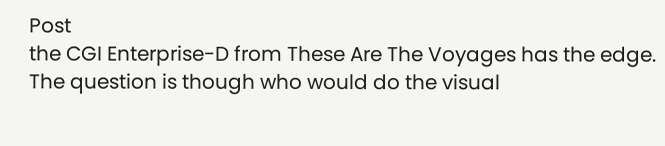Post
the CGI Enterprise-D from These Are The Voyages has the edge.
The question is though who would do the visual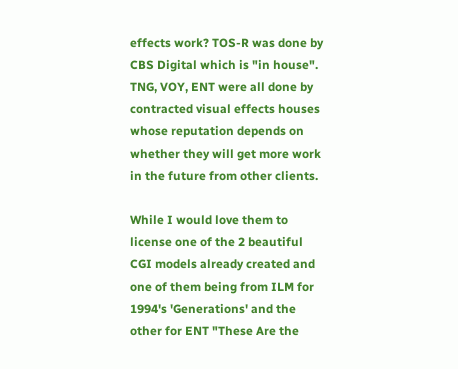effects work? TOS-R was done by CBS Digital which is "in house".
TNG, VOY, ENT were all done by contracted visual effects houses whose reputation depends on whether they will get more work in the future from other clients.

While I would love them to license one of the 2 beautiful CGI models already created and one of them being from ILM for 1994's 'Generations' and the other for ENT "These Are the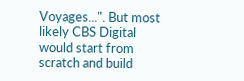Voyages...". But most likely CBS Digital would start from scratch and build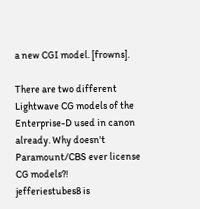a new CGI model. [frowns].

There are two different Lightwave CG models of the Enterprise-D used in canon already. Why doesn't Paramount/CBS ever license CG models?!
jefferiestubes8 is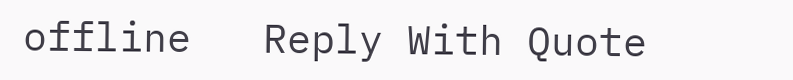offline   Reply With Quote